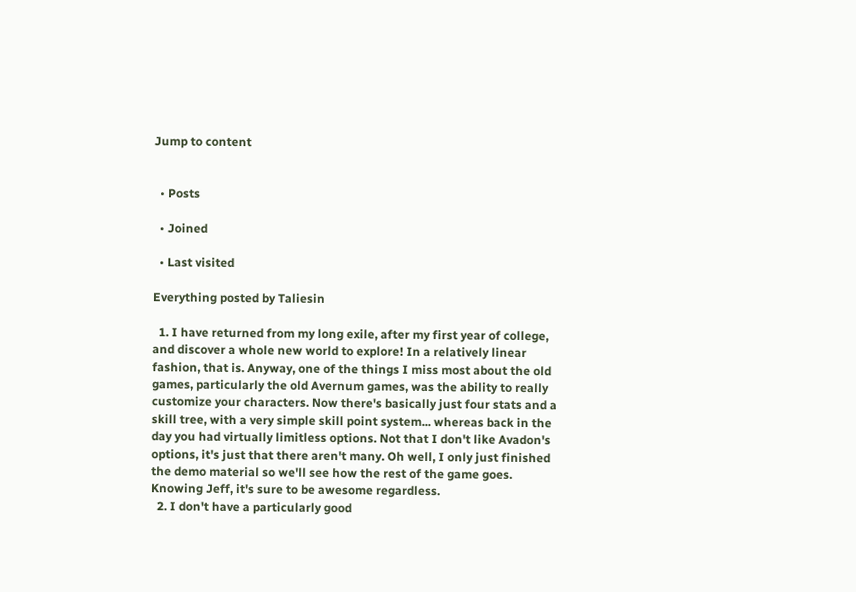Jump to content


  • Posts

  • Joined

  • Last visited

Everything posted by Taliesin

  1. I have returned from my long exile, after my first year of college, and discover a whole new world to explore! In a relatively linear fashion, that is. Anyway, one of the things I miss most about the old games, particularly the old Avernum games, was the ability to really customize your characters. Now there's basically just four stats and a skill tree, with a very simple skill point system... whereas back in the day you had virtually limitless options. Not that I don't like Avadon's options, it's just that there aren't many. Oh well, I only just finished the demo material so we'll see how the rest of the game goes. Knowing Jeff, it's sure to be awesome regardless.
  2. I don't have a particularly good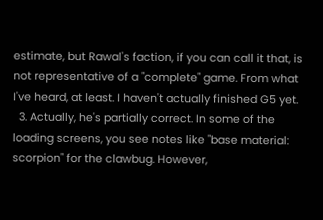estimate, but Rawal's faction, if you can call it that, is not representative of a "complete" game. From what I've heard, at least. I haven't actually finished G5 yet.
  3. Actually, he's partially correct. In some of the loading screens, you see notes like "base material: scorpion" for the clawbug. However,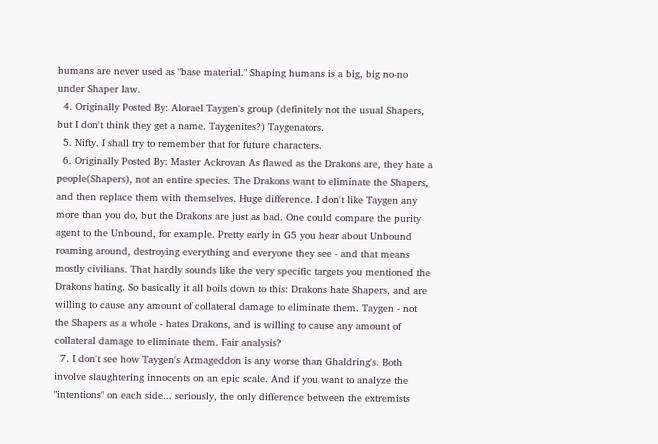humans are never used as "base material." Shaping humans is a big, big no-no under Shaper law.
  4. Originally Posted By: Alorael Taygen's group (definitely not the usual Shapers, but I don't think they get a name. Taygenites?) Taygenators.
  5. Nifty. I shall try to remember that for future characters.
  6. Originally Posted By: Master Ackrovan As flawed as the Drakons are, they hate a people(Shapers), not an entire species. The Drakons want to eliminate the Shapers, and then replace them with themselves. Huge difference. I don't like Taygen any more than you do, but the Drakons are just as bad. One could compare the purity agent to the Unbound, for example. Pretty early in G5 you hear about Unbound roaming around, destroying everything and everyone they see - and that means mostly civilians. That hardly sounds like the very specific targets you mentioned the Drakons hating. So basically it all boils down to this: Drakons hate Shapers, and are willing to cause any amount of collateral damage to eliminate them. Taygen - not the Shapers as a whole - hates Drakons, and is willing to cause any amount of collateral damage to eliminate them. Fair analysis?
  7. I don't see how Taygen's Armageddon is any worse than Ghaldring's. Both involve slaughtering innocents on an epic scale. And if you want to analyze the "intentions" on each side... seriously, the only difference between the extremists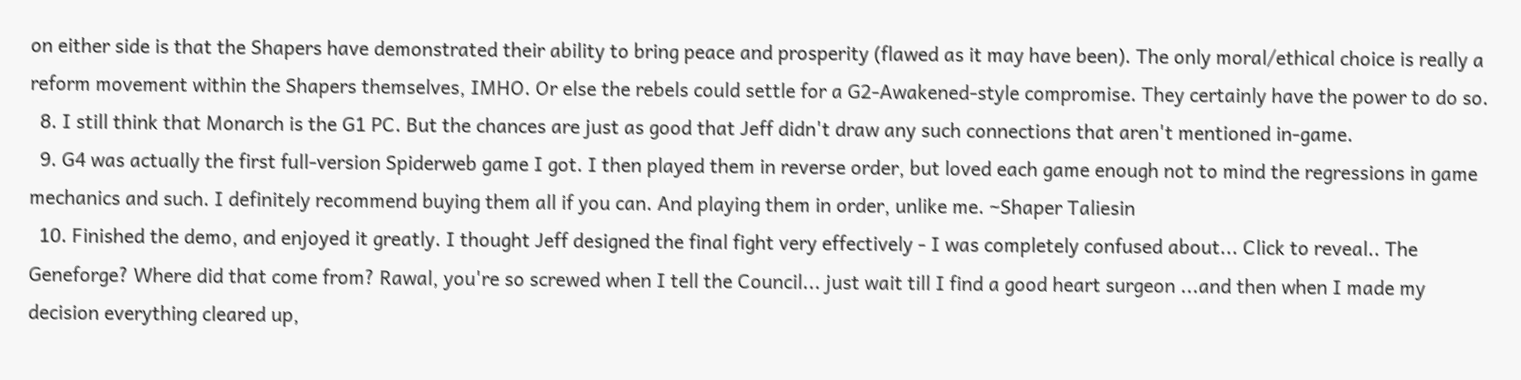on either side is that the Shapers have demonstrated their ability to bring peace and prosperity (flawed as it may have been). The only moral/ethical choice is really a reform movement within the Shapers themselves, IMHO. Or else the rebels could settle for a G2-Awakened-style compromise. They certainly have the power to do so.
  8. I still think that Monarch is the G1 PC. But the chances are just as good that Jeff didn't draw any such connections that aren't mentioned in-game.
  9. G4 was actually the first full-version Spiderweb game I got. I then played them in reverse order, but loved each game enough not to mind the regressions in game mechanics and such. I definitely recommend buying them all if you can. And playing them in order, unlike me. ~Shaper Taliesin
  10. Finished the demo, and enjoyed it greatly. I thought Jeff designed the final fight very effectively - I was completely confused about... Click to reveal.. The Geneforge? Where did that come from? Rawal, you're so screwed when I tell the Council... just wait till I find a good heart surgeon ...and then when I made my decision everything cleared up,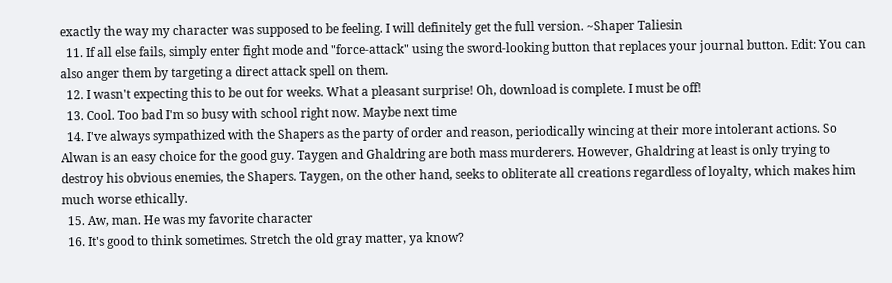exactly the way my character was supposed to be feeling. I will definitely get the full version. ~Shaper Taliesin
  11. If all else fails, simply enter fight mode and "force-attack" using the sword-looking button that replaces your journal button. Edit: You can also anger them by targeting a direct attack spell on them.
  12. I wasn't expecting this to be out for weeks. What a pleasant surprise! Oh, download is complete. I must be off!
  13. Cool. Too bad I'm so busy with school right now. Maybe next time
  14. I've always sympathized with the Shapers as the party of order and reason, periodically wincing at their more intolerant actions. So Alwan is an easy choice for the good guy. Taygen and Ghaldring are both mass murderers. However, Ghaldring at least is only trying to destroy his obvious enemies, the Shapers. Taygen, on the other hand, seeks to obliterate all creations regardless of loyalty, which makes him much worse ethically.
  15. Aw, man. He was my favorite character
  16. It's good to think sometimes. Stretch the old gray matter, ya know?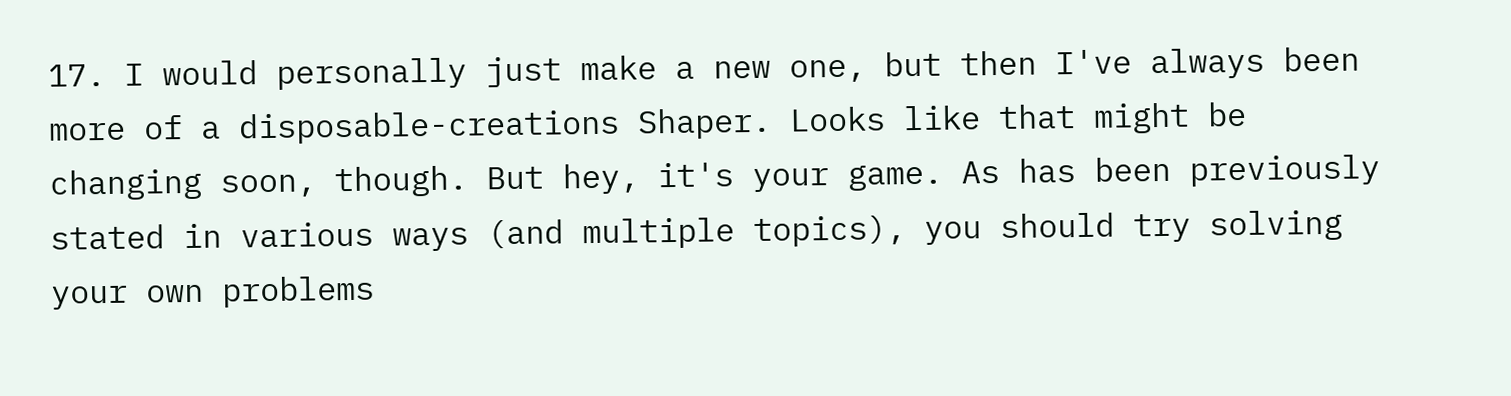17. I would personally just make a new one, but then I've always been more of a disposable-creations Shaper. Looks like that might be changing soon, though. But hey, it's your game. As has been previously stated in various ways (and multiple topics), you should try solving your own problems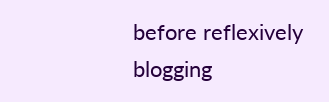before reflexively blogging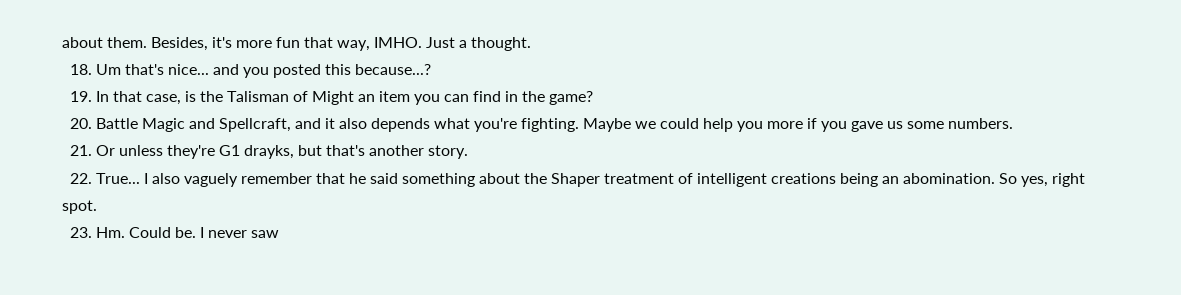about them. Besides, it's more fun that way, IMHO. Just a thought.
  18. Um that's nice... and you posted this because...?
  19. In that case, is the Talisman of Might an item you can find in the game?
  20. Battle Magic and Spellcraft, and it also depends what you're fighting. Maybe we could help you more if you gave us some numbers.
  21. Or unless they're G1 drayks, but that's another story.
  22. True... I also vaguely remember that he said something about the Shaper treatment of intelligent creations being an abomination. So yes, right spot.
  23. Hm. Could be. I never saw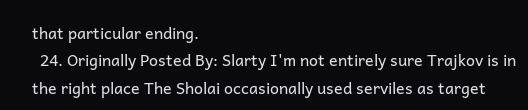that particular ending.
  24. Originally Posted By: Slarty I'm not entirely sure Trajkov is in the right place The Sholai occasionally used serviles as target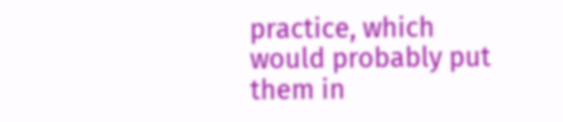practice, which would probably put them in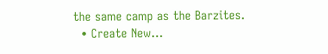the same camp as the Barzites.
  • Create New...